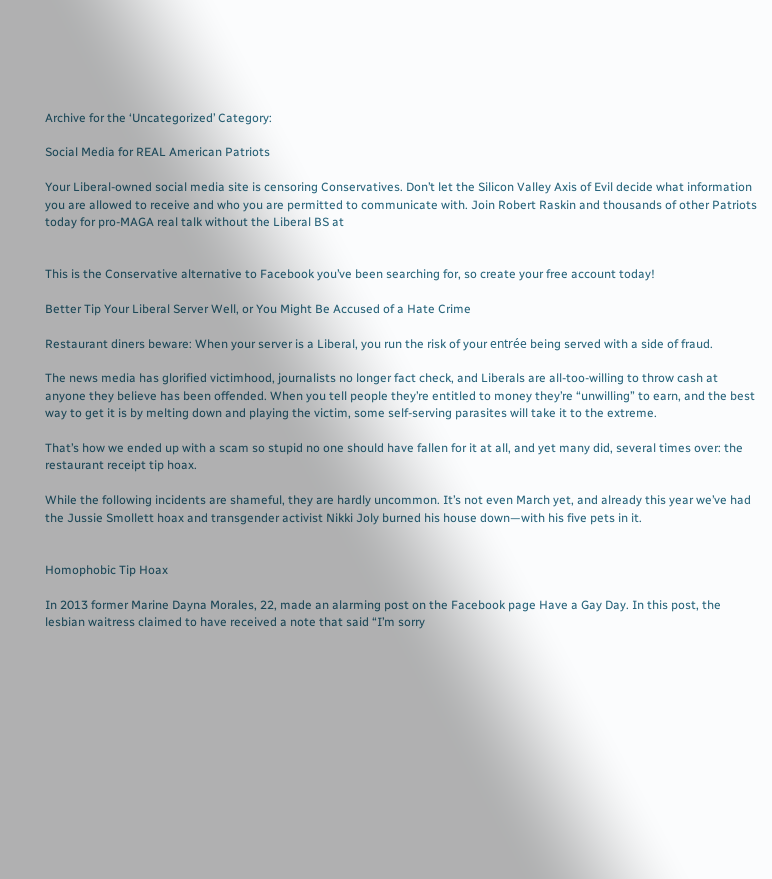Archive for the ‘Uncategorized’ Category:

Social Media for REAL American Patriots

Your Liberal-owned social media site is censoring Conservatives. Don’t let the Silicon Valley Axis of Evil decide what information you are allowed to receive and who you are permitted to communicate with. Join Robert Raskin and thousands of other Patriots today for pro-MAGA real talk without the Liberal BS at


This is the Conservative alternative to Facebook you’ve been searching for, so create your free account today!

Better Tip Your Liberal Server Well, or You Might Be Accused of a Hate Crime

Restaurant diners beware: When your server is a Liberal, you run the risk of your entrée being served with a side of fraud.

The news media has glorified victimhood, journalists no longer fact check, and Liberals are all-too-willing to throw cash at anyone they believe has been offended. When you tell people they’re entitled to money they’re “unwilling” to earn, and the best way to get it is by melting down and playing the victim, some self-serving parasites will take it to the extreme.

That’s how we ended up with a scam so stupid no one should have fallen for it at all, and yet many did, several times over: the restaurant receipt tip hoax.

While the following incidents are shameful, they are hardly uncommon. It’s not even March yet, and already this year we’ve had the Jussie Smollett hoax and transgender activist Nikki Joly burned his house down—with his five pets in it.


Homophobic Tip Hoax

In 2013 former Marine Dayna Morales, 22, made an alarming post on the Facebook page Have a Gay Day. In this post, the lesbian waitress claimed to have received a note that said “I’m sorry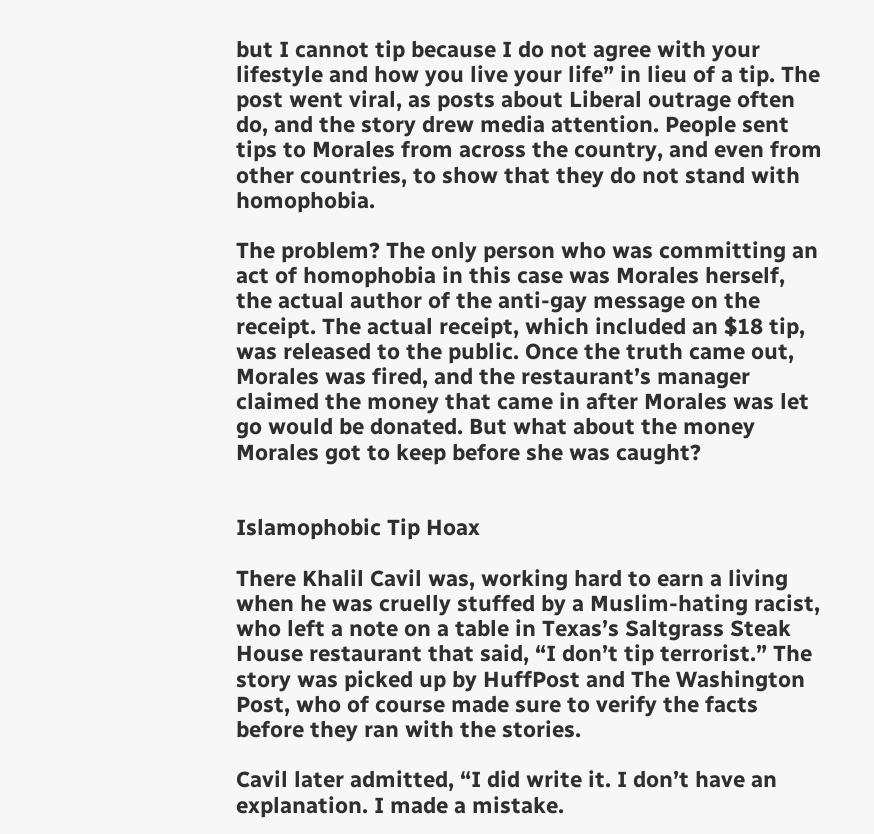but I cannot tip because I do not agree with your lifestyle and how you live your life” in lieu of a tip. The post went viral, as posts about Liberal outrage often do, and the story drew media attention. People sent tips to Morales from across the country, and even from other countries, to show that they do not stand with homophobia.

The problem? The only person who was committing an act of homophobia in this case was Morales herself, the actual author of the anti-gay message on the receipt. The actual receipt, which included an $18 tip, was released to the public. Once the truth came out, Morales was fired, and the restaurant’s manager claimed the money that came in after Morales was let go would be donated. But what about the money Morales got to keep before she was caught?


Islamophobic Tip Hoax

There Khalil Cavil was, working hard to earn a living when he was cruelly stuffed by a Muslim-hating racist, who left a note on a table in Texas’s Saltgrass Steak House restaurant that said, “I don’t tip terrorist.” The story was picked up by HuffPost and The Washington Post, who of course made sure to verify the facts before they ran with the stories.

Cavil later admitted, “I did write it. I don’t have an explanation. I made a mistake.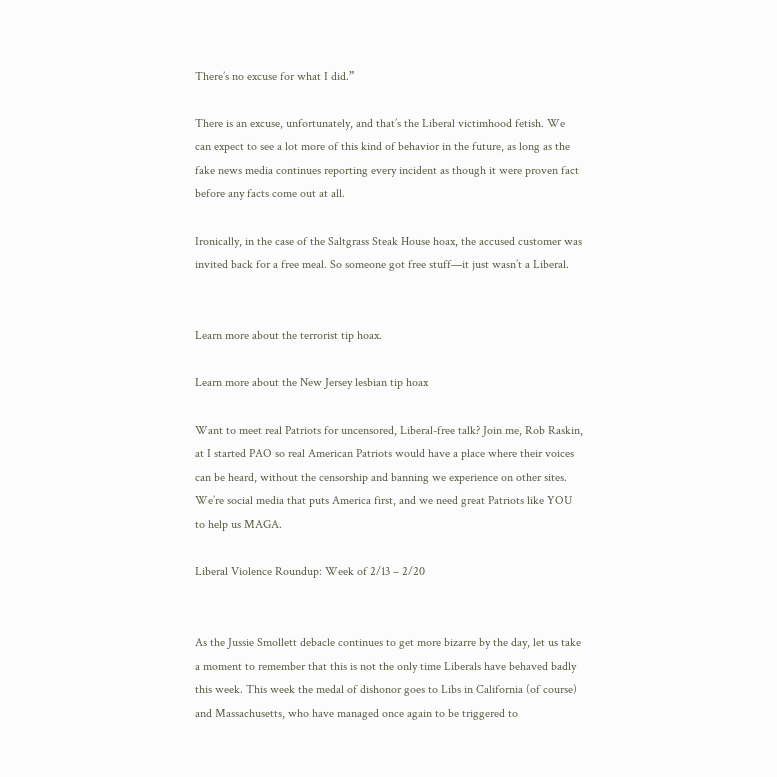There’s no excuse for what I did.”

There is an excuse, unfortunately, and that’s the Liberal victimhood fetish. We can expect to see a lot more of this kind of behavior in the future, as long as the fake news media continues reporting every incident as though it were proven fact before any facts come out at all.

Ironically, in the case of the Saltgrass Steak House hoax, the accused customer was invited back for a free meal. So someone got free stuff—it just wasn’t a Liberal.


Learn more about the terrorist tip hoax.

Learn more about the New Jersey lesbian tip hoax

Want to meet real Patriots for uncensored, Liberal-free talk? Join me, Rob Raskin, at I started PAO so real American Patriots would have a place where their voices can be heard, without the censorship and banning we experience on other sites. We’re social media that puts America first, and we need great Patriots like YOU to help us MAGA.

Liberal Violence Roundup: Week of 2/13 – 2/20


As the Jussie Smollett debacle continues to get more bizarre by the day, let us take a moment to remember that this is not the only time Liberals have behaved badly this week. This week the medal of dishonor goes to Libs in California (of course) and Massachusetts, who have managed once again to be triggered to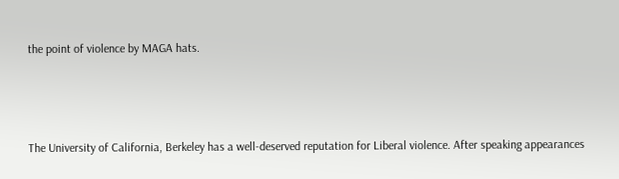the point of violence by MAGA hats.



The University of California, Berkeley has a well-deserved reputation for Liberal violence. After speaking appearances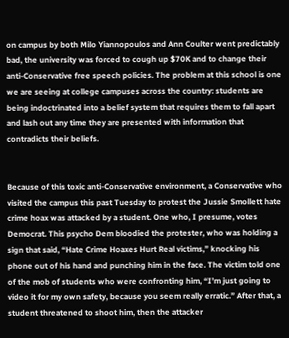on campus by both Milo Yiannopoulos and Ann Coulter went predictably bad, the university was forced to cough up $70K and to change their anti-Conservative free speech policies. The problem at this school is one we are seeing at college campuses across the country: students are being indoctrinated into a belief system that requires them to fall apart and lash out any time they are presented with information that contradicts their beliefs.


Because of this toxic anti-Conservative environment, a Conservative who visited the campus this past Tuesday to protest the Jussie Smollett hate crime hoax was attacked by a student. One who, I presume, votes Democrat. This psycho Dem bloodied the protester, who was holding a sign that said, “Hate Crime Hoaxes Hurt Real victims,” knocking his phone out of his hand and punching him in the face. The victim told one of the mob of students who were confronting him, “I’m just going to video it for my own safety, because you seem really erratic.” After that, a student threatened to shoot him, then the attacker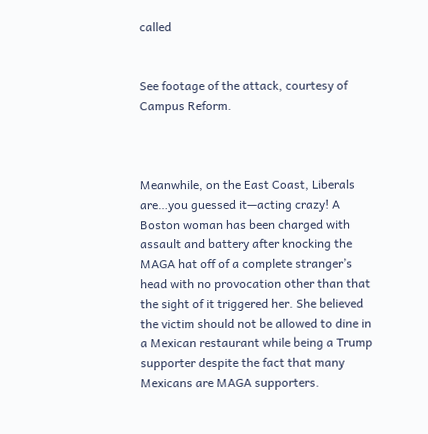called


See footage of the attack, courtesy of Campus Reform.



Meanwhile, on the East Coast, Liberals are…you guessed it—acting crazy! A Boston woman has been charged with assault and battery after knocking the MAGA hat off of a complete stranger’s head with no provocation other than that the sight of it triggered her. She believed the victim should not be allowed to dine in a Mexican restaurant while being a Trump supporter despite the fact that many Mexicans are MAGA supporters.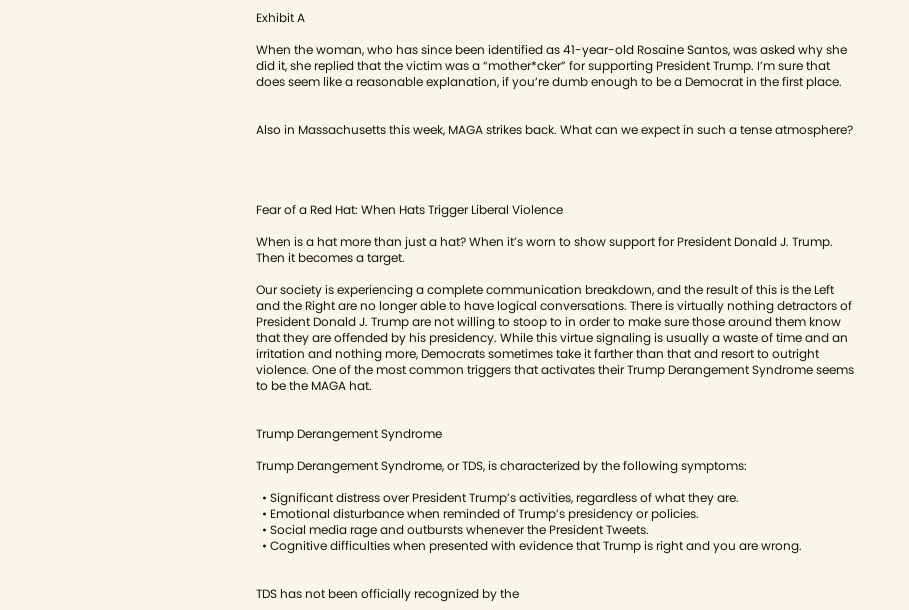Exhibit A

When the woman, who has since been identified as 41-year-old Rosaine Santos, was asked why she did it, she replied that the victim was a “mother*cker” for supporting President Trump. I’m sure that does seem like a reasonable explanation, if you’re dumb enough to be a Democrat in the first place.


Also in Massachusetts this week, MAGA strikes back. What can we expect in such a tense atmosphere?




Fear of a Red Hat: When Hats Trigger Liberal Violence

When is a hat more than just a hat? When it’s worn to show support for President Donald J. Trump. Then it becomes a target.

Our society is experiencing a complete communication breakdown, and the result of this is the Left and the Right are no longer able to have logical conversations. There is virtually nothing detractors of President Donald J. Trump are not willing to stoop to in order to make sure those around them know that they are offended by his presidency. While this virtue signaling is usually a waste of time and an irritation and nothing more, Democrats sometimes take it farther than that and resort to outright violence. One of the most common triggers that activates their Trump Derangement Syndrome seems to be the MAGA hat.


Trump Derangement Syndrome

Trump Derangement Syndrome, or TDS, is characterized by the following symptoms:

  • Significant distress over President Trump’s activities, regardless of what they are.
  • Emotional disturbance when reminded of Trump’s presidency or policies.
  • Social media rage and outbursts whenever the President Tweets.
  • Cognitive difficulties when presented with evidence that Trump is right and you are wrong.


TDS has not been officially recognized by the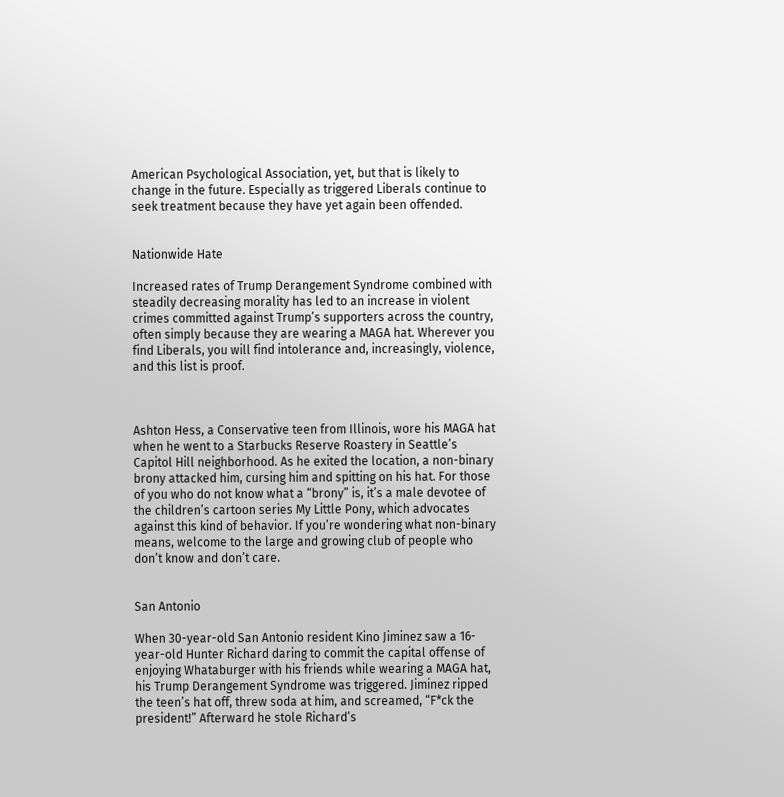American Psychological Association, yet, but that is likely to change in the future. Especially as triggered Liberals continue to seek treatment because they have yet again been offended.


Nationwide Hate

Increased rates of Trump Derangement Syndrome combined with steadily decreasing morality has led to an increase in violent crimes committed against Trump’s supporters across the country, often simply because they are wearing a MAGA hat. Wherever you find Liberals, you will find intolerance and, increasingly, violence, and this list is proof.



Ashton Hess, a Conservative teen from Illinois, wore his MAGA hat when he went to a Starbucks Reserve Roastery in Seattle’s Capitol Hill neighborhood. As he exited the location, a non-binary brony attacked him, cursing him and spitting on his hat. For those of you who do not know what a “brony” is, it’s a male devotee of the children’s cartoon series My Little Pony, which advocates against this kind of behavior. If you’re wondering what non-binary means, welcome to the large and growing club of people who don’t know and don’t care.


San Antonio

When 30-year-old San Antonio resident Kino Jiminez saw a 16-year-old Hunter Richard daring to commit the capital offense of enjoying Whataburger with his friends while wearing a MAGA hat, his Trump Derangement Syndrome was triggered. Jiminez ripped the teen’s hat off, threw soda at him, and screamed, “F*ck the president!” Afterward he stole Richard’s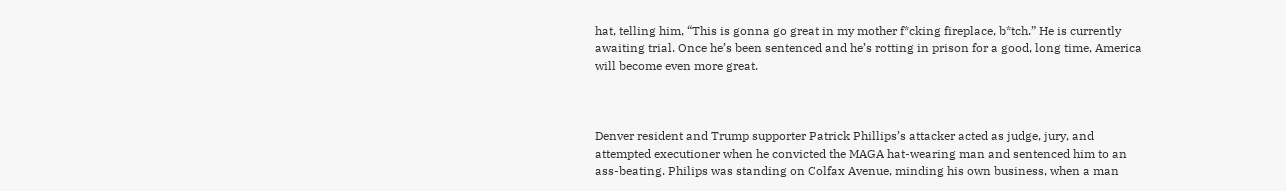hat, telling him, “This is gonna go great in my mother f*cking fireplace, b*tch.” He is currently awaiting trial. Once he’s been sentenced and he’s rotting in prison for a good, long time, America will become even more great.



Denver resident and Trump supporter Patrick Phillips’s attacker acted as judge, jury, and attempted executioner when he convicted the MAGA hat-wearing man and sentenced him to an ass-beating. Philips was standing on Colfax Avenue, minding his own business, when a man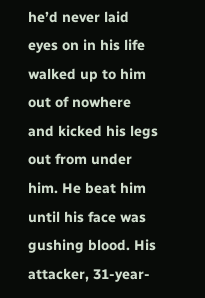he’d never laid eyes on in his life walked up to him out of nowhere and kicked his legs out from under him. He beat him until his face was gushing blood. His attacker, 31-year-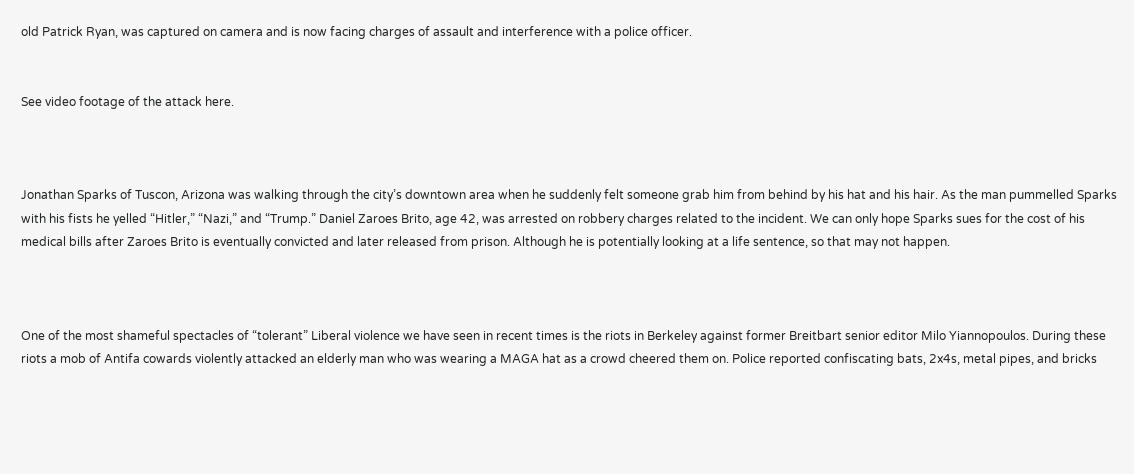old Patrick Ryan, was captured on camera and is now facing charges of assault and interference with a police officer.


See video footage of the attack here.



Jonathan Sparks of Tuscon, Arizona was walking through the city’s downtown area when he suddenly felt someone grab him from behind by his hat and his hair. As the man pummelled Sparks with his fists he yelled “Hitler,” “Nazi,” and “Trump.” Daniel Zaroes Brito, age 42, was arrested on robbery charges related to the incident. We can only hope Sparks sues for the cost of his medical bills after Zaroes Brito is eventually convicted and later released from prison. Although he is potentially looking at a life sentence, so that may not happen.



One of the most shameful spectacles of “tolerant” Liberal violence we have seen in recent times is the riots in Berkeley against former Breitbart senior editor Milo Yiannopoulos. During these riots a mob of Antifa cowards violently attacked an elderly man who was wearing a MAGA hat as a crowd cheered them on. Police reported confiscating bats, 2x4s, metal pipes, and bricks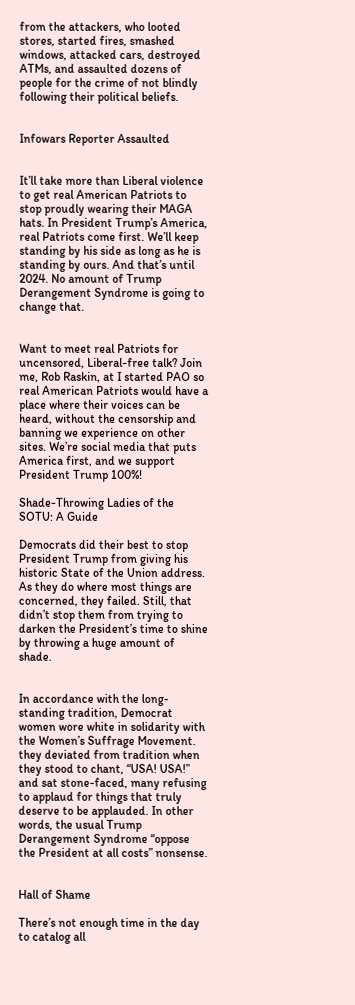from the attackers, who looted stores, started fires, smashed windows, attacked cars, destroyed ATMs, and assaulted dozens of people for the crime of not blindly following their political beliefs.


Infowars Reporter Assaulted


It’ll take more than Liberal violence to get real American Patriots to stop proudly wearing their MAGA hats. In President Trump’s America, real Patriots come first. We’ll keep standing by his side as long as he is standing by ours. And that’s until 2024. No amount of Trump Derangement Syndrome is going to change that.


Want to meet real Patriots for uncensored, Liberal-free talk? Join me, Rob Raskin, at I started PAO so real American Patriots would have a place where their voices can be heard, without the censorship and banning we experience on other sites. We’re social media that puts America first, and we support President Trump 100%!

Shade-Throwing Ladies of the SOTU: A Guide

Democrats did their best to stop President Trump from giving his historic State of the Union address. As they do where most things are concerned, they failed. Still, that didn’t stop them from trying to darken the President’s time to shine by throwing a huge amount of shade.


In accordance with the long-standing tradition, Democrat women wore white in solidarity with the Women’s Suffrage Movement. they deviated from tradition when they stood to chant, “USA! USA!” and sat stone-faced, many refusing to applaud for things that truly deserve to be applauded. In other words, the usual Trump Derangement Syndrome “oppose the President at all costs” nonsense.


Hall of Shame

There’s not enough time in the day to catalog all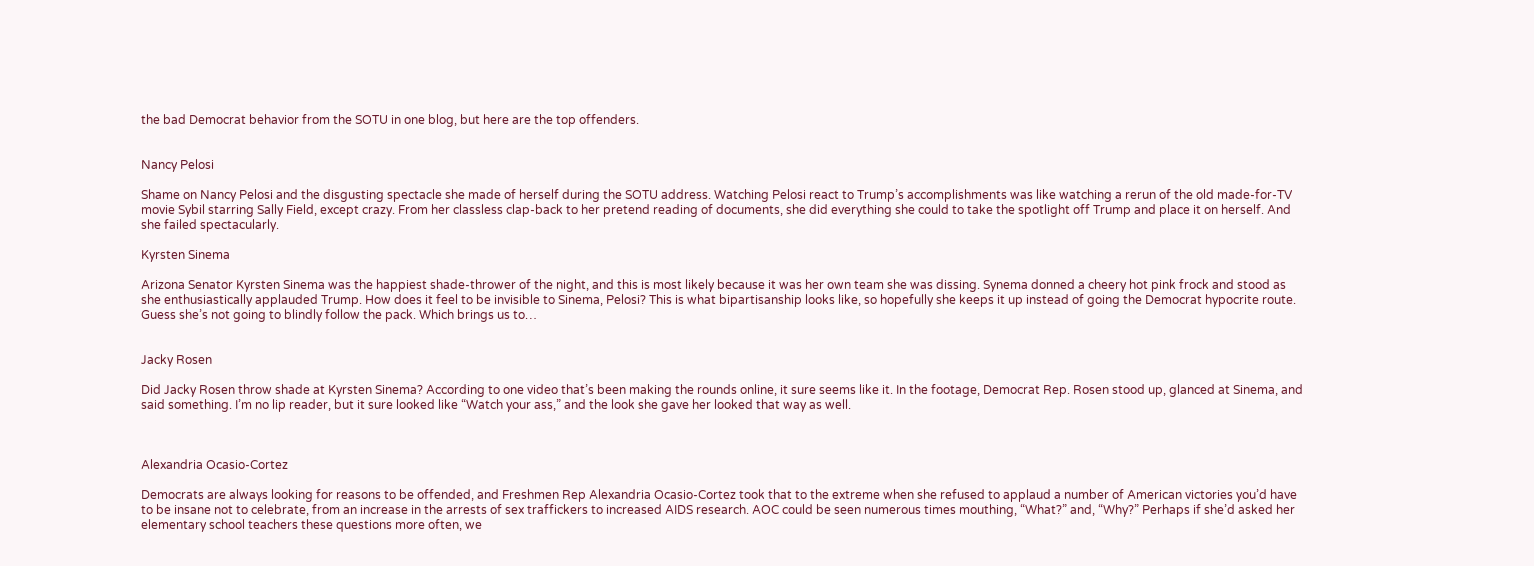the bad Democrat behavior from the SOTU in one blog, but here are the top offenders.


Nancy Pelosi

Shame on Nancy Pelosi and the disgusting spectacle she made of herself during the SOTU address. Watching Pelosi react to Trump’s accomplishments was like watching a rerun of the old made-for-TV movie Sybil starring Sally Field, except crazy. From her classless clap-back to her pretend reading of documents, she did everything she could to take the spotlight off Trump and place it on herself. And she failed spectacularly.

Kyrsten Sinema

Arizona Senator Kyrsten Sinema was the happiest shade-thrower of the night, and this is most likely because it was her own team she was dissing. Synema donned a cheery hot pink frock and stood as she enthusiastically applauded Trump. How does it feel to be invisible to Sinema, Pelosi? This is what bipartisanship looks like, so hopefully she keeps it up instead of going the Democrat hypocrite route. Guess she’s not going to blindly follow the pack. Which brings us to…


Jacky Rosen

Did Jacky Rosen throw shade at Kyrsten Sinema? According to one video that’s been making the rounds online, it sure seems like it. In the footage, Democrat Rep. Rosen stood up, glanced at Sinema, and said something. I’m no lip reader, but it sure looked like “Watch your ass,” and the look she gave her looked that way as well.



Alexandria Ocasio-Cortez

Democrats are always looking for reasons to be offended, and Freshmen Rep Alexandria Ocasio-Cortez took that to the extreme when she refused to applaud a number of American victories you’d have to be insane not to celebrate, from an increase in the arrests of sex traffickers to increased AIDS research. AOC could be seen numerous times mouthing, “What?” and, “Why?” Perhaps if she’d asked her elementary school teachers these questions more often, we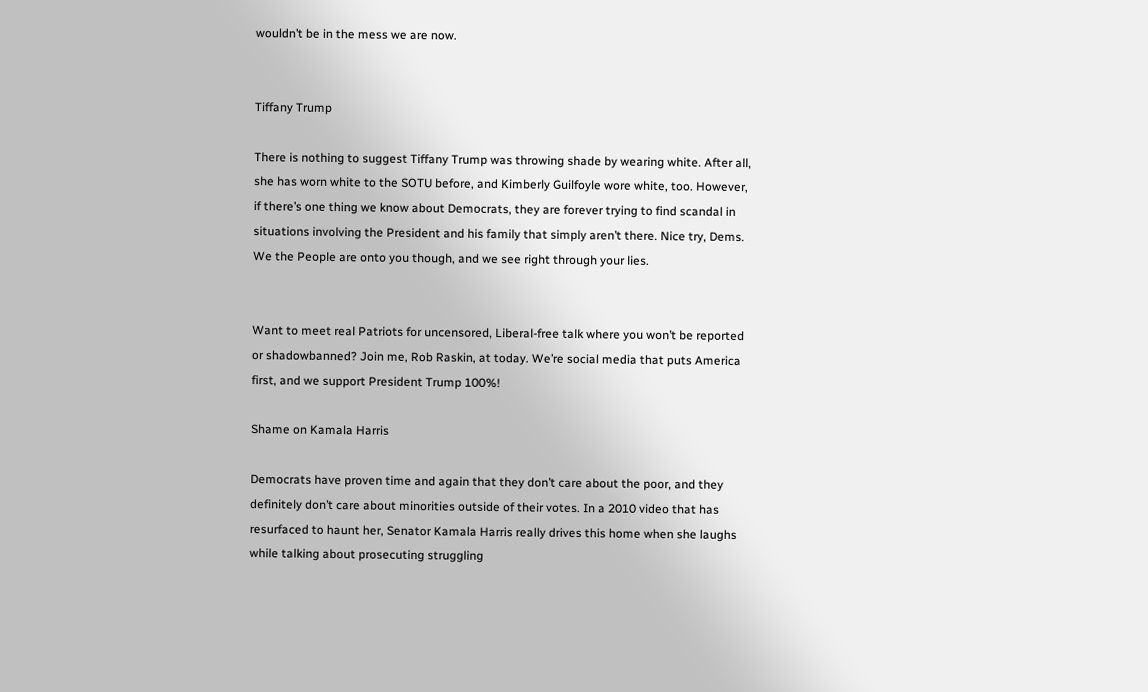wouldn’t be in the mess we are now.


Tiffany Trump

There is nothing to suggest Tiffany Trump was throwing shade by wearing white. After all, she has worn white to the SOTU before, and Kimberly Guilfoyle wore white, too. However, if there’s one thing we know about Democrats, they are forever trying to find scandal in situations involving the President and his family that simply aren’t there. Nice try, Dems. We the People are onto you though, and we see right through your lies.


Want to meet real Patriots for uncensored, Liberal-free talk where you won’t be reported or shadowbanned? Join me, Rob Raskin, at today. We’re social media that puts America first, and we support President Trump 100%!

Shame on Kamala Harris

Democrats have proven time and again that they don’t care about the poor, and they definitely don’t care about minorities outside of their votes. In a 2010 video that has resurfaced to haunt her, Senator Kamala Harris really drives this home when she laughs while talking about prosecuting struggling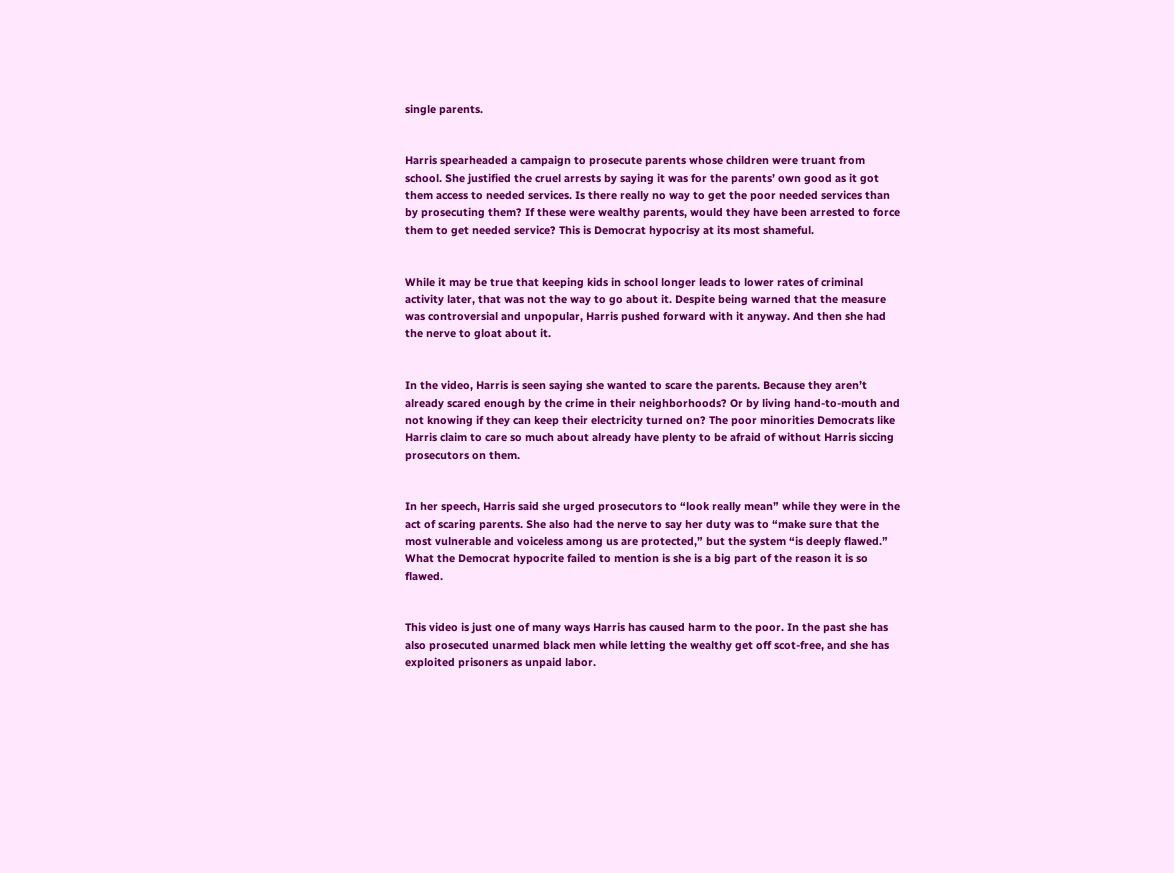single parents.


Harris spearheaded a campaign to prosecute parents whose children were truant from school. She justified the cruel arrests by saying it was for the parents’ own good as it got them access to needed services. Is there really no way to get the poor needed services than by prosecuting them? If these were wealthy parents, would they have been arrested to force them to get needed service? This is Democrat hypocrisy at its most shameful.


While it may be true that keeping kids in school longer leads to lower rates of criminal activity later, that was not the way to go about it. Despite being warned that the measure was controversial and unpopular, Harris pushed forward with it anyway. And then she had the nerve to gloat about it.


In the video, Harris is seen saying she wanted to scare the parents. Because they aren’t already scared enough by the crime in their neighborhoods? Or by living hand-to-mouth and not knowing if they can keep their electricity turned on? The poor minorities Democrats like Harris claim to care so much about already have plenty to be afraid of without Harris siccing prosecutors on them.


In her speech, Harris said she urged prosecutors to “look really mean” while they were in the act of scaring parents. She also had the nerve to say her duty was to “make sure that the most vulnerable and voiceless among us are protected,” but the system “is deeply flawed.” What the Democrat hypocrite failed to mention is she is a big part of the reason it is so flawed.


This video is just one of many ways Harris has caused harm to the poor. In the past she has also prosecuted unarmed black men while letting the wealthy get off scot-free, and she has exploited prisoners as unpaid labor.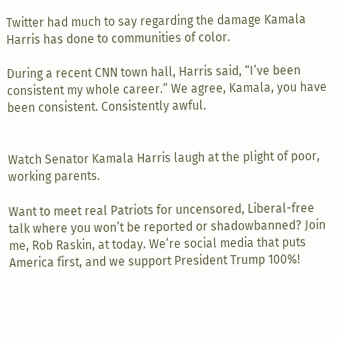Twitter had much to say regarding the damage Kamala Harris has done to communities of color.

During a recent CNN town hall, Harris said, “I’ve been consistent my whole career.” We agree, Kamala, you have been consistent. Consistently awful.


Watch Senator Kamala Harris laugh at the plight of poor, working parents.

Want to meet real Patriots for uncensored, Liberal-free talk where you won’t be reported or shadowbanned? Join me, Rob Raskin, at today. We’re social media that puts America first, and we support President Trump 100%!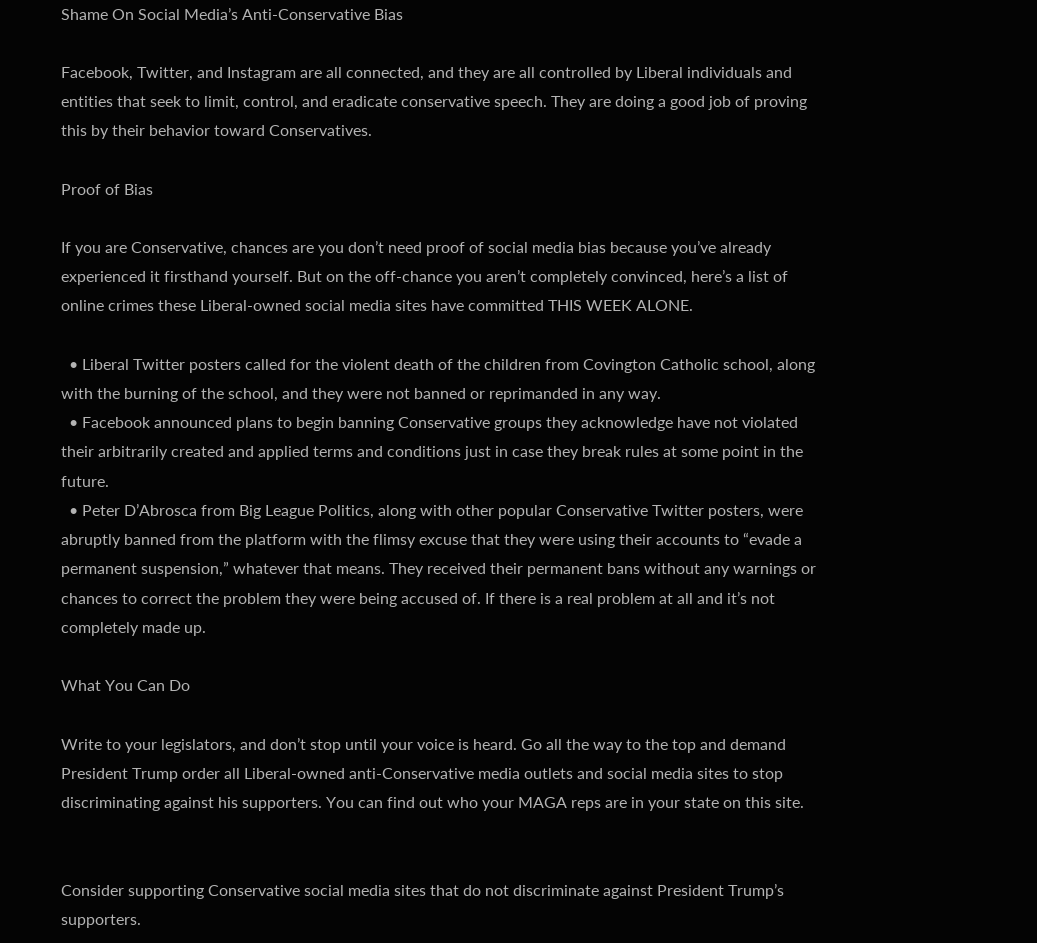Shame On Social Media’s Anti-Conservative Bias

Facebook, Twitter, and Instagram are all connected, and they are all controlled by Liberal individuals and entities that seek to limit, control, and eradicate conservative speech. They are doing a good job of proving this by their behavior toward Conservatives.

Proof of Bias

If you are Conservative, chances are you don’t need proof of social media bias because you’ve already experienced it firsthand yourself. But on the off-chance you aren’t completely convinced, here’s a list of online crimes these Liberal-owned social media sites have committed THIS WEEK ALONE.

  • Liberal Twitter posters called for the violent death of the children from Covington Catholic school, along with the burning of the school, and they were not banned or reprimanded in any way.
  • Facebook announced plans to begin banning Conservative groups they acknowledge have not violated their arbitrarily created and applied terms and conditions just in case they break rules at some point in the future.
  • Peter D’Abrosca from Big League Politics, along with other popular Conservative Twitter posters, were abruptly banned from the platform with the flimsy excuse that they were using their accounts to “evade a permanent suspension,” whatever that means. They received their permanent bans without any warnings or chances to correct the problem they were being accused of. If there is a real problem at all and it’s not completely made up.

What You Can Do

Write to your legislators, and don’t stop until your voice is heard. Go all the way to the top and demand President Trump order all Liberal-owned anti-Conservative media outlets and social media sites to stop discriminating against his supporters. You can find out who your MAGA reps are in your state on this site.


Consider supporting Conservative social media sites that do not discriminate against President Trump’s supporters.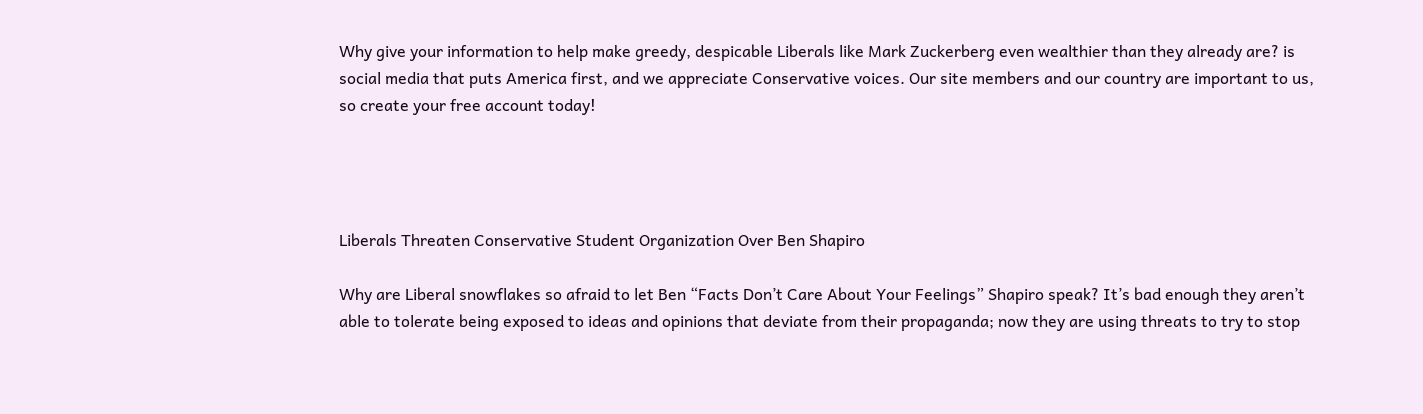Why give your information to help make greedy, despicable Liberals like Mark Zuckerberg even wealthier than they already are? is social media that puts America first, and we appreciate Conservative voices. Our site members and our country are important to us, so create your free account today!




Liberals Threaten Conservative Student Organization Over Ben Shapiro

Why are Liberal snowflakes so afraid to let Ben “Facts Don’t Care About Your Feelings” Shapiro speak? It’s bad enough they aren’t able to tolerate being exposed to ideas and opinions that deviate from their propaganda; now they are using threats to try to stop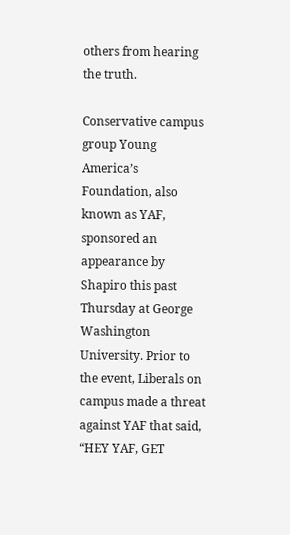others from hearing the truth.

Conservative campus group Young America’s Foundation, also known as YAF, sponsored an appearance by Shapiro this past Thursday at George Washington University. Prior to the event, Liberals on campus made a threat against YAF that said, “HEY YAF, GET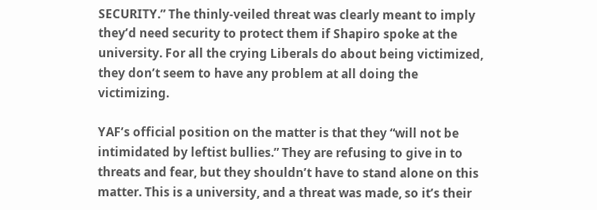SECURITY.” The thinly-veiled threat was clearly meant to imply they’d need security to protect them if Shapiro spoke at the university. For all the crying Liberals do about being victimized, they don’t seem to have any problem at all doing the victimizing.

YAF’s official position on the matter is that they “will not be intimidated by leftist bullies.” They are refusing to give in to threats and fear, but they shouldn’t have to stand alone on this matter. This is a university, and a threat was made, so it’s their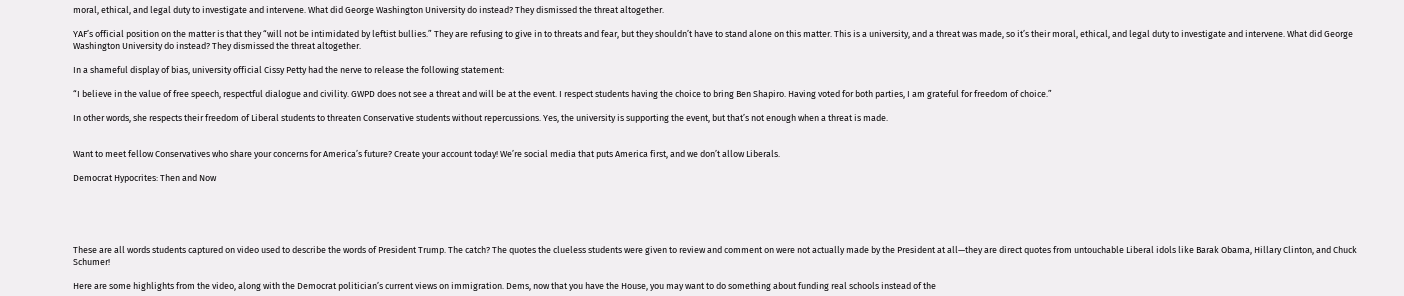moral, ethical, and legal duty to investigate and intervene. What did George Washington University do instead? They dismissed the threat altogether.

YAF’s official position on the matter is that they “will not be intimidated by leftist bullies.” They are refusing to give in to threats and fear, but they shouldn’t have to stand alone on this matter. This is a university, and a threat was made, so it’s their moral, ethical, and legal duty to investigate and intervene. What did George Washington University do instead? They dismissed the threat altogether.

In a shameful display of bias, university official Cissy Petty had the nerve to release the following statement:

“I believe in the value of free speech, respectful dialogue and civility. GWPD does not see a threat and will be at the event. I respect students having the choice to bring Ben Shapiro. Having voted for both parties, I am grateful for freedom of choice.”

In other words, she respects their freedom of Liberal students to threaten Conservative students without repercussions. Yes, the university is supporting the event, but that’s not enough when a threat is made.


Want to meet fellow Conservatives who share your concerns for America’s future? Create your account today! We’re social media that puts America first, and we don’t allow Liberals.

Democrat Hypocrites: Then and Now





These are all words students captured on video used to describe the words of President Trump. The catch? The quotes the clueless students were given to review and comment on were not actually made by the President at all—they are direct quotes from untouchable Liberal idols like Barak Obama, Hillary Clinton, and Chuck Schumer!

Here are some highlights from the video, along with the Democrat politician’s current views on immigration. Dems, now that you have the House, you may want to do something about funding real schools instead of the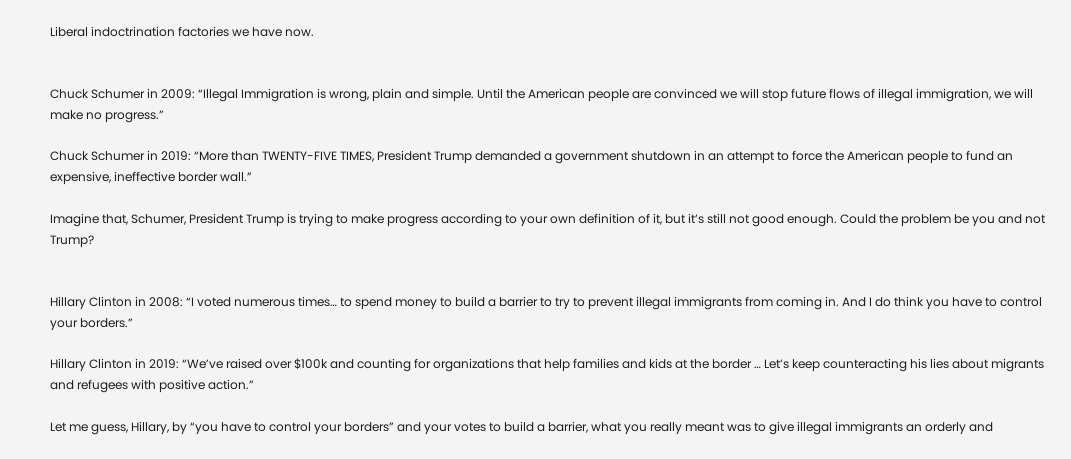Liberal indoctrination factories we have now.


Chuck Schumer in 2009: “Illegal Immigration is wrong, plain and simple. Until the American people are convinced we will stop future flows of illegal immigration, we will make no progress.”

Chuck Schumer in 2019: “More than TWENTY-FIVE TIMES, President Trump demanded a government shutdown in an attempt to force the American people to fund an expensive, ineffective border wall.”

Imagine that, Schumer, President Trump is trying to make progress according to your own definition of it, but it’s still not good enough. Could the problem be you and not Trump?


Hillary Clinton in 2008: “I voted numerous times… to spend money to build a barrier to try to prevent illegal immigrants from coming in. And I do think you have to control your borders.”

Hillary Clinton in 2019: “We’ve raised over $100k and counting for organizations that help families and kids at the border … Let’s keep counteracting his lies about migrants and refugees with positive action.”

Let me guess, Hillary, by “you have to control your borders” and your votes to build a barrier, what you really meant was to give illegal immigrants an orderly and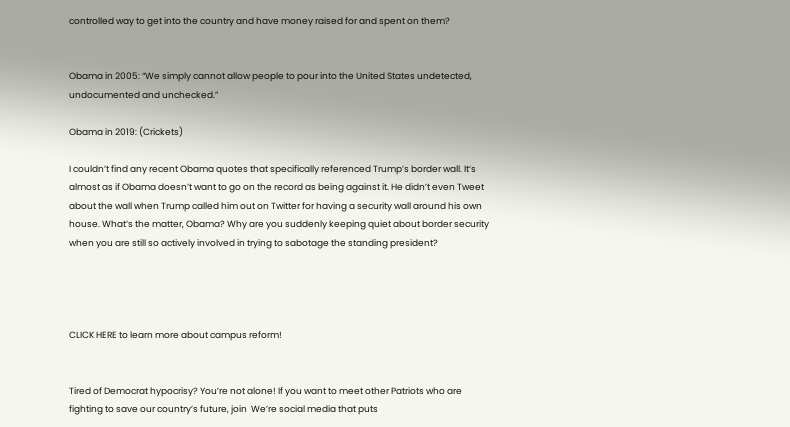controlled way to get into the country and have money raised for and spent on them?


Obama in 2005: “We simply cannot allow people to pour into the United States undetected, undocumented and unchecked.”

Obama in 2019: (Crickets)

I couldn’t find any recent Obama quotes that specifically referenced Trump’s border wall. It’s almost as if Obama doesn’t want to go on the record as being against it. He didn’t even Tweet about the wall when Trump called him out on Twitter for having a security wall around his own house. What’s the matter, Obama? Why are you suddenly keeping quiet about border security when you are still so actively involved in trying to sabotage the standing president?




CLICK HERE to learn more about campus reform!


Tired of Democrat hypocrisy? You’re not alone! If you want to meet other Patriots who are fighting to save our country’s future, join  We’re social media that puts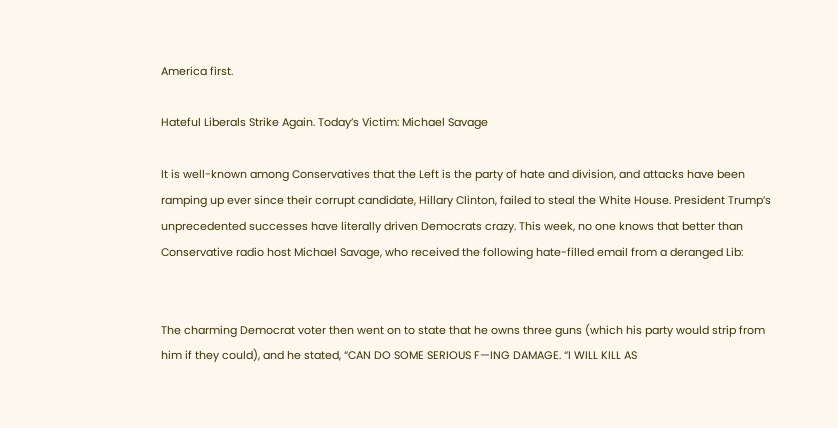America first.

Hateful Liberals Strike Again. Today’s Victim: Michael Savage

It is well-known among Conservatives that the Left is the party of hate and division, and attacks have been ramping up ever since their corrupt candidate, Hillary Clinton, failed to steal the White House. President Trump’s unprecedented successes have literally driven Democrats crazy. This week, no one knows that better than Conservative radio host Michael Savage, who received the following hate-filled email from a deranged Lib:


The charming Democrat voter then went on to state that he owns three guns (which his party would strip from him if they could), and he stated, “CAN DO SOME SERIOUS F—ING DAMAGE. “I WILL KILL AS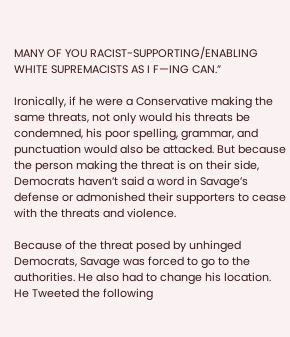MANY OF YOU RACIST-SUPPORTING/ENABLING WHITE SUPREMACISTS AS I F—ING CAN.”

Ironically, if he were a Conservative making the same threats, not only would his threats be condemned, his poor spelling, grammar, and punctuation would also be attacked. But because the person making the threat is on their side, Democrats haven’t said a word in Savage’s defense or admonished their supporters to cease with the threats and violence.

Because of the threat posed by unhinged Democrats, Savage was forced to go to the authorities. He also had to change his location. He Tweeted the following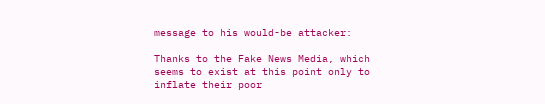message to his would-be attacker:

Thanks to the Fake News Media, which seems to exist at this point only to inflate their poor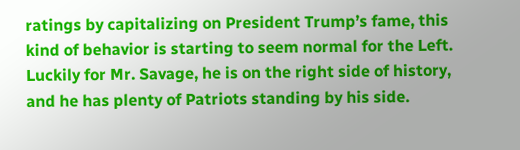ratings by capitalizing on President Trump’s fame, this kind of behavior is starting to seem normal for the Left. Luckily for Mr. Savage, he is on the right side of history, and he has plenty of Patriots standing by his side.